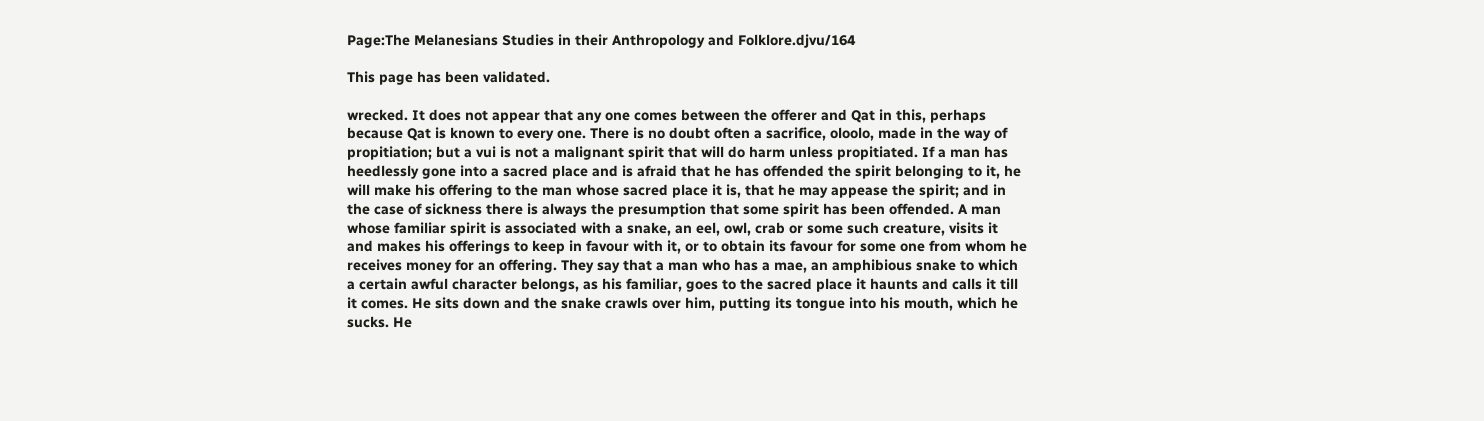Page:The Melanesians Studies in their Anthropology and Folklore.djvu/164

This page has been validated.

wrecked. It does not appear that any one comes between the offerer and Qat in this, perhaps because Qat is known to every one. There is no doubt often a sacrifice, oloolo, made in the way of propitiation; but a vui is not a malignant spirit that will do harm unless propitiated. If a man has heedlessly gone into a sacred place and is afraid that he has offended the spirit belonging to it, he will make his offering to the man whose sacred place it is, that he may appease the spirit; and in the case of sickness there is always the presumption that some spirit has been offended. A man whose familiar spirit is associated with a snake, an eel, owl, crab or some such creature, visits it and makes his offerings to keep in favour with it, or to obtain its favour for some one from whom he receives money for an offering. They say that a man who has a mae, an amphibious snake to which a certain awful character belongs, as his familiar, goes to the sacred place it haunts and calls it till it comes. He sits down and the snake crawls over him, putting its tongue into his mouth, which he sucks. He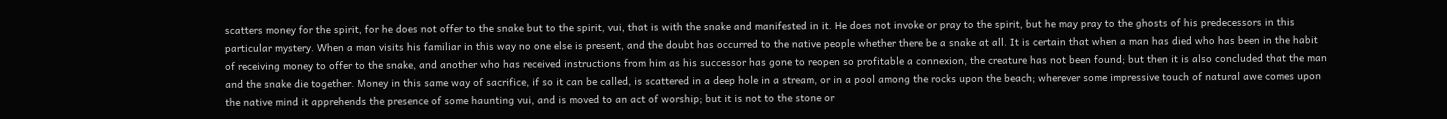scatters money for the spirit, for he does not offer to the snake but to the spirit, vui, that is with the snake and manifested in it. He does not invoke or pray to the spirit, but he may pray to the ghosts of his predecessors in this particular mystery. When a man visits his familiar in this way no one else is present, and the doubt has occurred to the native people whether there be a snake at all. It is certain that when a man has died who has been in the habit of receiving money to offer to the snake, and another who has received instructions from him as his successor has gone to reopen so profitable a connexion, the creature has not been found; but then it is also concluded that the man and the snake die together. Money in this same way of sacrifice, if so it can be called, is scattered in a deep hole in a stream, or in a pool among the rocks upon the beach; wherever some impressive touch of natural awe comes upon the native mind it apprehends the presence of some haunting vui, and is moved to an act of worship; but it is not to the stone or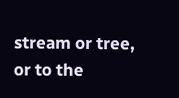stream or tree, or to the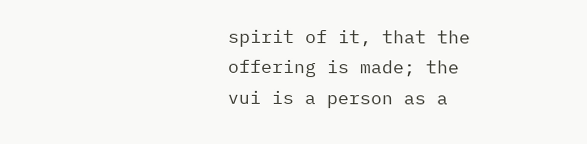spirit of it, that the offering is made; the vui is a person as a